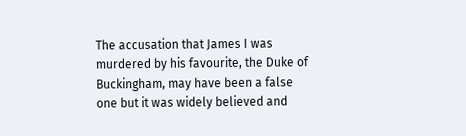The accusation that James I was murdered by his favourite, the Duke of Buckingham, may have been a false one but it was widely believed and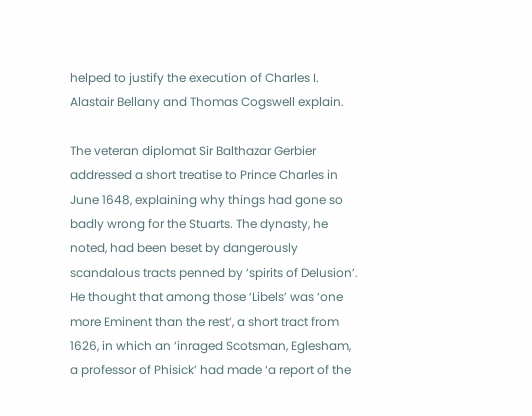helped to justify the execution of Charles I. Alastair Bellany and Thomas Cogswell explain.

The veteran diplomat Sir Balthazar Gerbier addressed a short treatise to Prince Charles in June 1648, explaining why things had gone so badly wrong for the Stuarts. The dynasty, he noted, had been beset by dangerously scandalous tracts penned by ‘spirits of Delusion’. He thought that among those ‘Libels’ was ‘one more Eminent than the rest’, a short tract from 1626, in which an ‘inraged Scotsman, Eglesham, a professor of Phisick’ had made ‘a report of the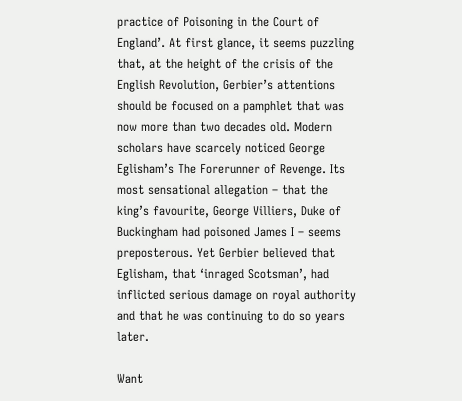practice of Poisoning in the Court of England’. At first glance, it seems puzzling that, at the height of the crisis of the English Revolution, Gerbier’s attentions should be focused on a pamphlet that was now more than two decades old. Modern scholars have scarcely noticed George Eglisham’s The Forerunner of Revenge. Its most sensational allegation – that the king’s favourite, George Villiers, Duke of Buckingham had poisoned James I – seems preposterous. Yet Gerbier believed that Eglisham, that ‘inraged Scotsman’, had inflicted serious damage on royal authority and that he was continuing to do so years later.

Want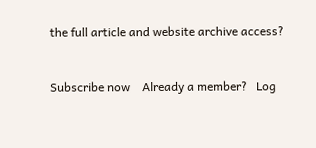the full article and website archive access?


Subscribe now    Already a member?   Log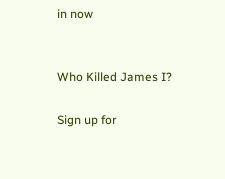in now


Who Killed James I?

Sign up for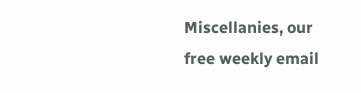Miscellanies, our free weekly email